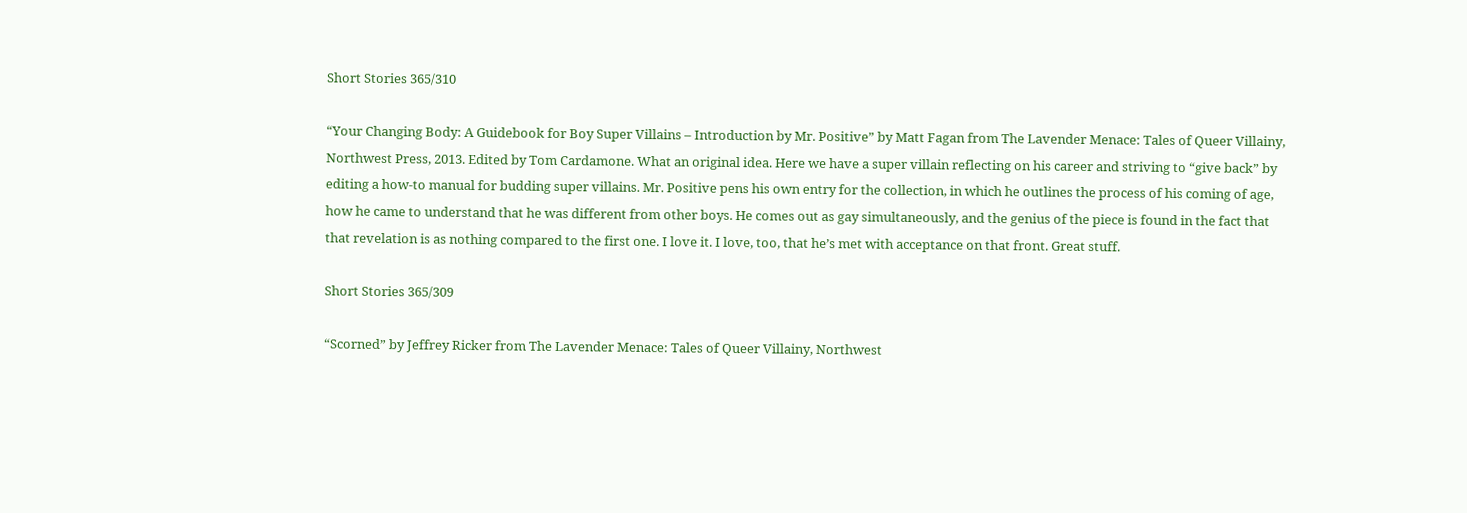Short Stories 365/310

“Your Changing Body: A Guidebook for Boy Super Villains – Introduction by Mr. Positive” by Matt Fagan from The Lavender Menace: Tales of Queer Villainy, Northwest Press, 2013. Edited by Tom Cardamone. What an original idea. Here we have a super villain reflecting on his career and striving to “give back” by editing a how-to manual for budding super villains. Mr. Positive pens his own entry for the collection, in which he outlines the process of his coming of age, how he came to understand that he was different from other boys. He comes out as gay simultaneously, and the genius of the piece is found in the fact that that revelation is as nothing compared to the first one. I love it. I love, too, that he’s met with acceptance on that front. Great stuff.

Short Stories 365/309

“Scorned” by Jeffrey Ricker from The Lavender Menace: Tales of Queer Villainy, Northwest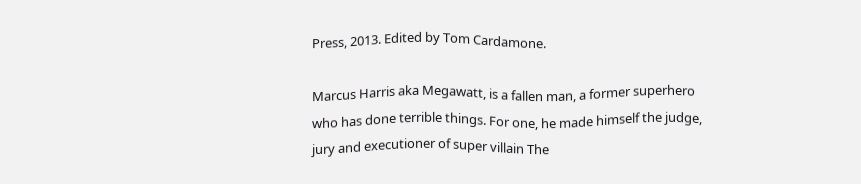Press, 2013. Edited by Tom Cardamone.

Marcus Harris aka Megawatt, is a fallen man, a former superhero who has done terrible things. For one, he made himself the judge, jury and executioner of super villain The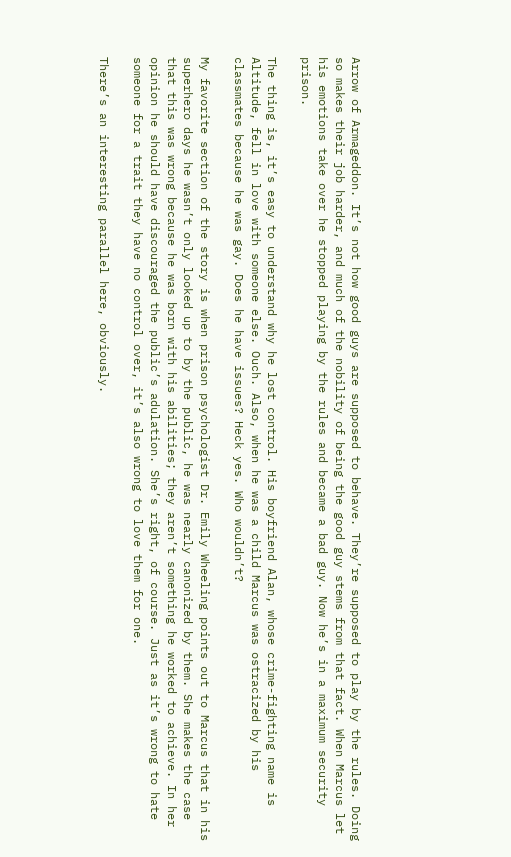Arrow of Armageddon. It’s not how good guys are supposed to behave. They’re supposed to play by the rules. Doing so makes their job harder, and much of the nobility of being the good guy stems from that fact. When Marcus let his emotions take over he stopped playing by the rules and became a bad guy. Now he’s in a maximum security prison.

The thing is, it’s easy to understand why he lost control. His boyfriend Alan, whose crime-fighting name is Altitude, fell in love with someone else. Ouch. Also, when he was a child Marcus was ostracized by his classmates because he was gay. Does he have issues? Heck yes. Who wouldn’t?

My favorite section of the story is when prison psychologist Dr. Emily Wheeling points out to Marcus that in his superhero days he wasn’t only looked up to by the public, he was nearly canonized by them. She makes the case that this was wrong because he was born with his abilities; they aren’t something he worked to achieve. In her opinion he should have discouraged the public’s adulation. She’s right, of course. Just as it’s wrong to hate someone for a trait they have no control over, it’s also wrong to love them for one.

There’s an interesting parallel here, obviously.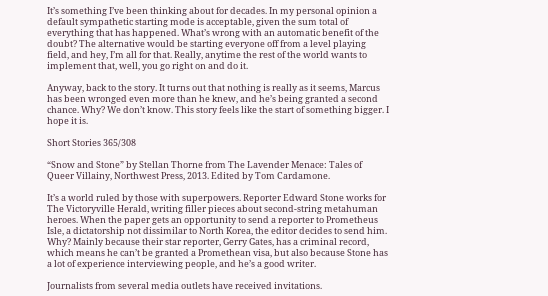It’s something I’ve been thinking about for decades. In my personal opinion a default sympathetic starting mode is acceptable, given the sum total of everything that has happened. What’s wrong with an automatic benefit of the doubt? The alternative would be starting everyone off from a level playing field, and hey, I’m all for that. Really, anytime the rest of the world wants to implement that, well, you go right on and do it.

Anyway, back to the story. It turns out that nothing is really as it seems, Marcus has been wronged even more than he knew, and he’s being granted a second chance. Why? We don’t know. This story feels like the start of something bigger. I hope it is.

Short Stories 365/308

“Snow and Stone” by Stellan Thorne from The Lavender Menace: Tales of Queer Villainy, Northwest Press, 2013. Edited by Tom Cardamone.

It’s a world ruled by those with superpowers. Reporter Edward Stone works for The Victoryville Herald, writing filler pieces about second-string metahuman heroes. When the paper gets an opportunity to send a reporter to Prometheus Isle, a dictatorship not dissimilar to North Korea, the editor decides to send him. Why? Mainly because their star reporter, Gerry Gates, has a criminal record, which means he can’t be granted a Promethean visa, but also because Stone has a lot of experience interviewing people, and he’s a good writer.

Journalists from several media outlets have received invitations.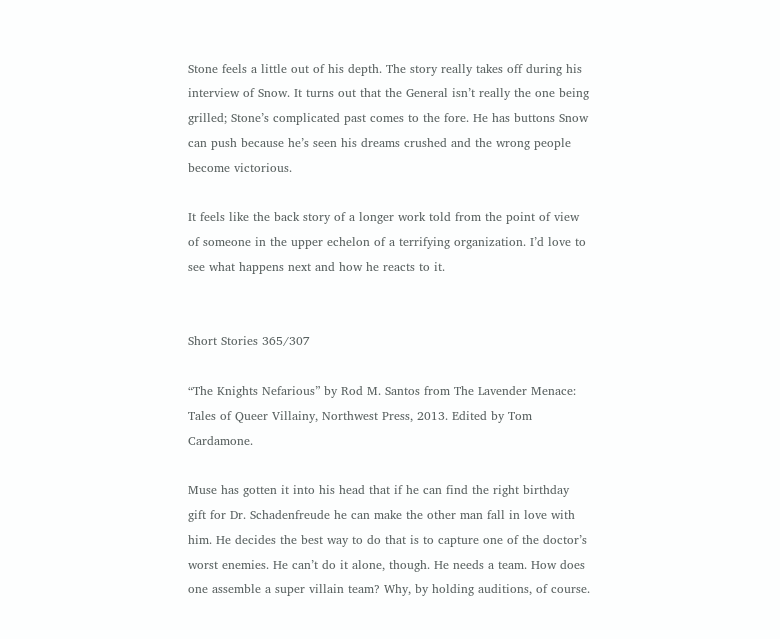Stone feels a little out of his depth. The story really takes off during his interview of Snow. It turns out that the General isn’t really the one being grilled; Stone’s complicated past comes to the fore. He has buttons Snow can push because he’s seen his dreams crushed and the wrong people become victorious.

It feels like the back story of a longer work told from the point of view of someone in the upper echelon of a terrifying organization. I’d love to see what happens next and how he reacts to it.


Short Stories 365/307

“The Knights Nefarious” by Rod M. Santos from The Lavender Menace: Tales of Queer Villainy, Northwest Press, 2013. Edited by Tom Cardamone.

Muse has gotten it into his head that if he can find the right birthday gift for Dr. Schadenfreude he can make the other man fall in love with him. He decides the best way to do that is to capture one of the doctor’s worst enemies. He can’t do it alone, though. He needs a team. How does one assemble a super villain team? Why, by holding auditions, of course.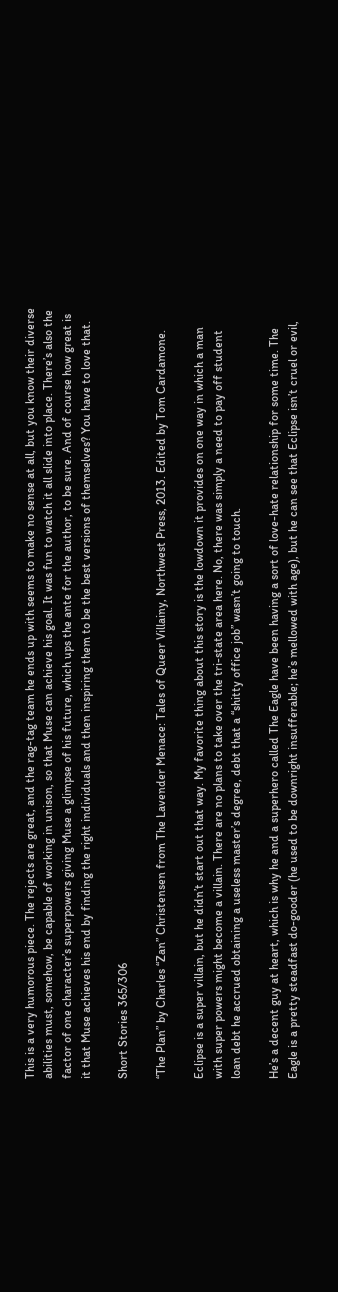This is a very humorous piece. The rejects are great, and the rag-tag team he ends up with seems to make no sense at all, but you know their diverse abilities must, somehow, be capable of working in unison, so that Muse can achieve his goal. It was fun to watch it all slide into place. There’s also the factor of one character’s superpowers giving Muse a glimpse of his future, which ups the ante for the author, to be sure. And of course how great is it that Muse achieves his end by finding the right individuals and then inspiring them to be the best versions of themselves? You have to love that.

Short Stories 365/306

“The Plan” by Charles “Zan” Christensen from The Lavender Menace: Tales of Queer Villainy, Northwest Press, 2013. Edited by Tom Cardamone.

Eclipse is a super villain, but he didn’t start out that way. My favorite thing about this story is the lowdown it provides on one way in which a man with super powers might become a villain. There are no plans to take over the tri-state area here. No, there was simply a need to pay off student loan debt he accrued obtaining a useless master’s degree, debt that a “shitty office job” wasn’t going to touch.

He’s a decent guy at heart, which is why he and a superhero called The Eagle have been having a sort of love-hate relationship for some time. The Eagle is a pretty steadfast do-gooder (he used to be downright insufferable; he’s mellowed with age), but he can see that Eclipse isn’t cruel or evil,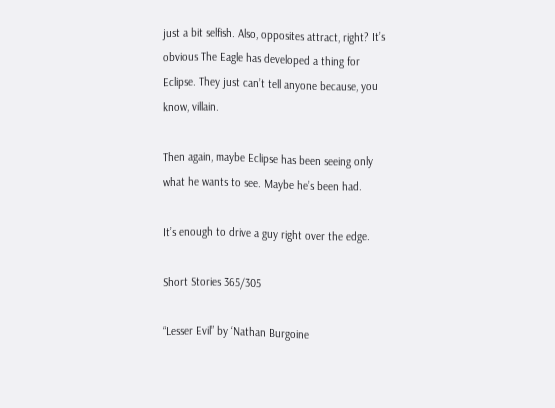just a bit selfish. Also, opposites attract, right? It’s obvious The Eagle has developed a thing for Eclipse. They just can’t tell anyone because, you know, villain.

Then again, maybe Eclipse has been seeing only what he wants to see. Maybe he’s been had.

It’s enough to drive a guy right over the edge.

Short Stories 365/305

“Lesser Evil” by ‘Nathan Burgoine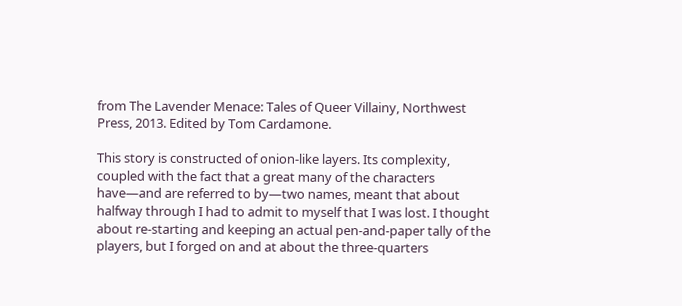from The Lavender Menace: Tales of Queer Villainy, Northwest Press, 2013. Edited by Tom Cardamone.

This story is constructed of onion-like layers. Its complexity, coupled with the fact that a great many of the characters have—and are referred to by—two names, meant that about halfway through I had to admit to myself that I was lost. I thought about re-starting and keeping an actual pen-and-paper tally of the players, but I forged on and at about the three-quarters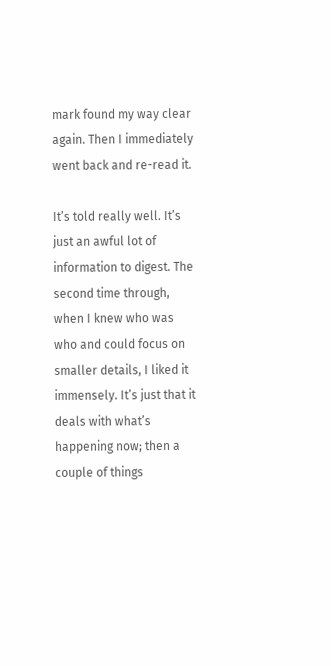mark found my way clear again. Then I immediately went back and re-read it.

It’s told really well. It’s just an awful lot of information to digest. The second time through, when I knew who was who and could focus on smaller details, I liked it immensely. It’s just that it deals with what’s happening now; then a couple of things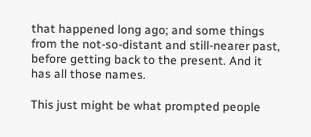that happened long ago; and some things from the not-so-distant and still-nearer past, before getting back to the present. And it has all those names.

This just might be what prompted people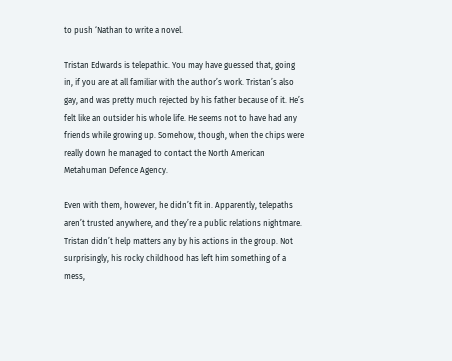to push ‘Nathan to write a novel.

Tristan Edwards is telepathic. You may have guessed that, going in, if you are at all familiar with the author’s work. Tristan’s also gay, and was pretty much rejected by his father because of it. He’s felt like an outsider his whole life. He seems not to have had any friends while growing up. Somehow, though, when the chips were really down he managed to contact the North American Metahuman Defence Agency.

Even with them, however, he didn’t fit in. Apparently, telepaths aren’t trusted anywhere, and they’re a public relations nightmare. Tristan didn’t help matters any by his actions in the group. Not surprisingly, his rocky childhood has left him something of a mess,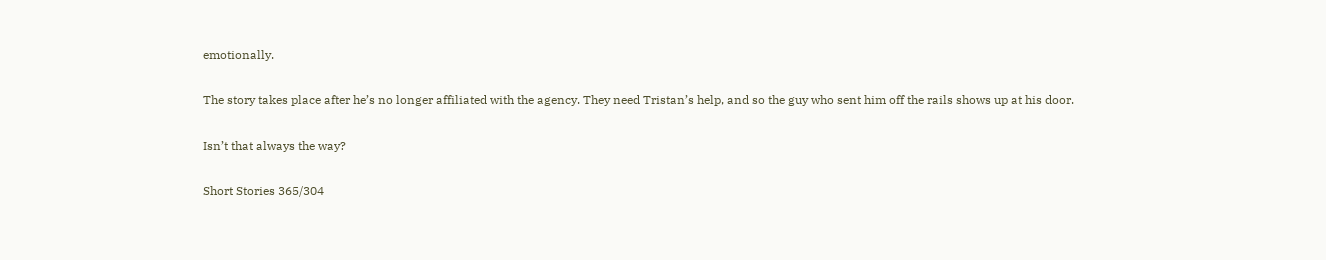emotionally.

The story takes place after he’s no longer affiliated with the agency. They need Tristan’s help, and so the guy who sent him off the rails shows up at his door.

Isn’t that always the way?

Short Stories 365/304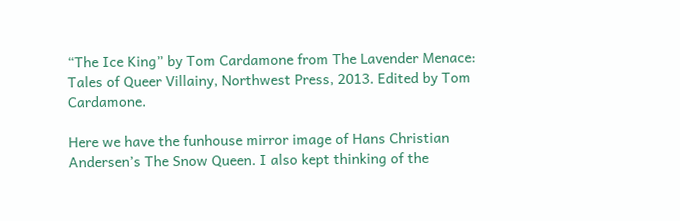“The Ice King” by Tom Cardamone from The Lavender Menace: Tales of Queer Villainy, Northwest Press, 2013. Edited by Tom Cardamone.

Here we have the funhouse mirror image of Hans Christian Andersen’s The Snow Queen. I also kept thinking of the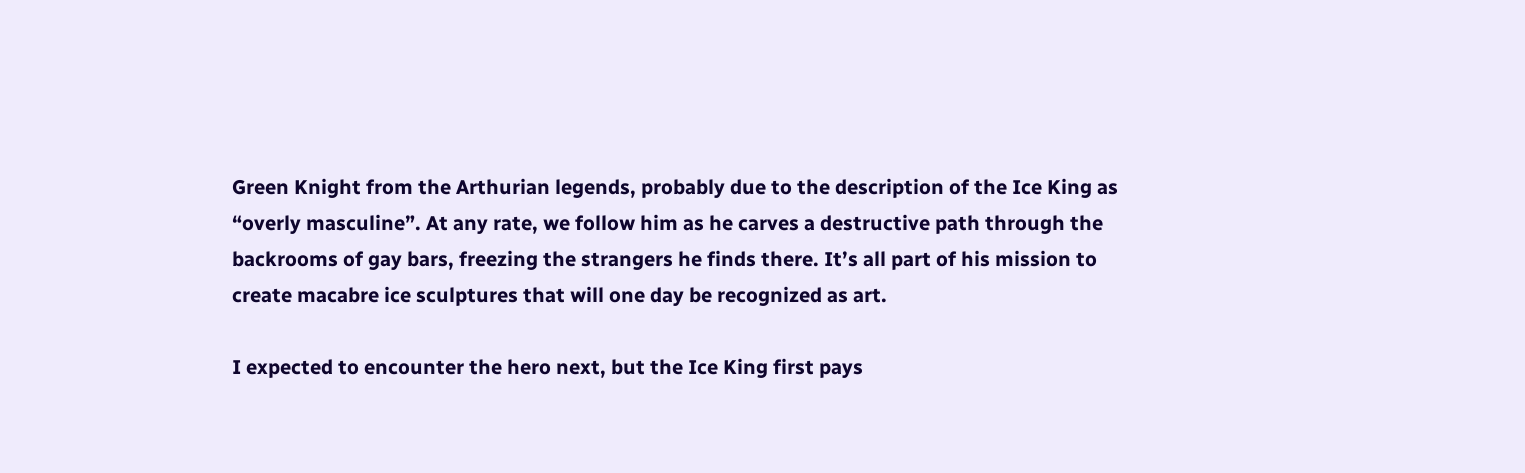Green Knight from the Arthurian legends, probably due to the description of the Ice King as “overly masculine”. At any rate, we follow him as he carves a destructive path through the backrooms of gay bars, freezing the strangers he finds there. It’s all part of his mission to create macabre ice sculptures that will one day be recognized as art.

I expected to encounter the hero next, but the Ice King first pays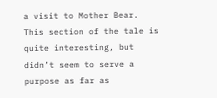a visit to Mother Bear. This section of the tale is quite interesting, but didn’t seem to serve a purpose as far as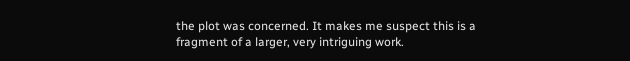the plot was concerned. It makes me suspect this is a fragment of a larger, very intriguing work.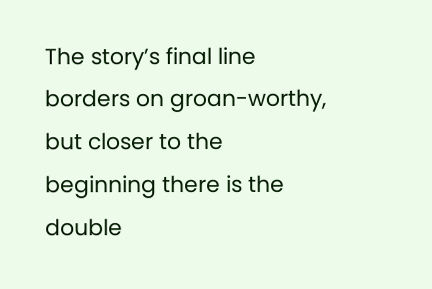The story’s final line borders on groan-worthy, but closer to the beginning there is the double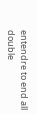entendre to end all double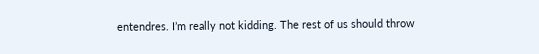entendres. I’m really not kidding. The rest of us should throw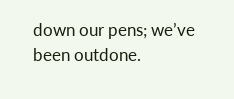down our pens; we’ve been outdone.